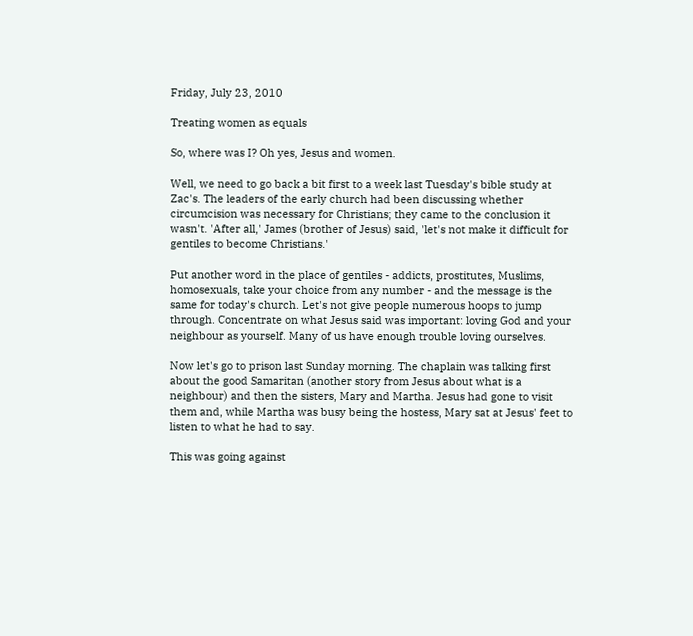Friday, July 23, 2010

Treating women as equals

So, where was I? Oh yes, Jesus and women.

Well, we need to go back a bit first to a week last Tuesday's bible study at Zac's. The leaders of the early church had been discussing whether circumcision was necessary for Christians; they came to the conclusion it wasn't. 'After all,' James (brother of Jesus) said, 'let's not make it difficult for gentiles to become Christians.'

Put another word in the place of gentiles - addicts, prostitutes, Muslims, homosexuals, take your choice from any number - and the message is the same for today's church. Let's not give people numerous hoops to jump through. Concentrate on what Jesus said was important: loving God and your neighbour as yourself. Many of us have enough trouble loving ourselves.

Now let's go to prison last Sunday morning. The chaplain was talking first about the good Samaritan (another story from Jesus about what is a neighbour) and then the sisters, Mary and Martha. Jesus had gone to visit them and, while Martha was busy being the hostess, Mary sat at Jesus' feet to listen to what he had to say.

This was going against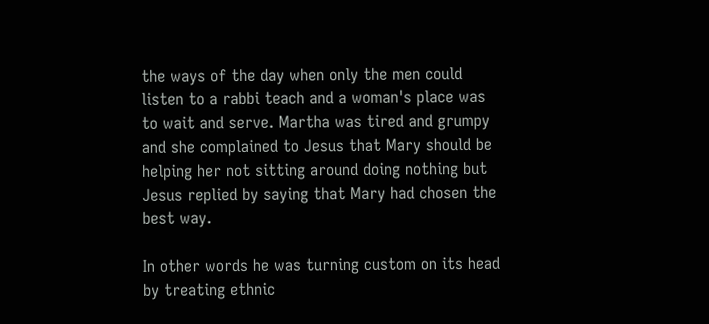the ways of the day when only the men could listen to a rabbi teach and a woman's place was to wait and serve. Martha was tired and grumpy and she complained to Jesus that Mary should be helping her not sitting around doing nothing but Jesus replied by saying that Mary had chosen the best way.

In other words he was turning custom on its head by treating ethnic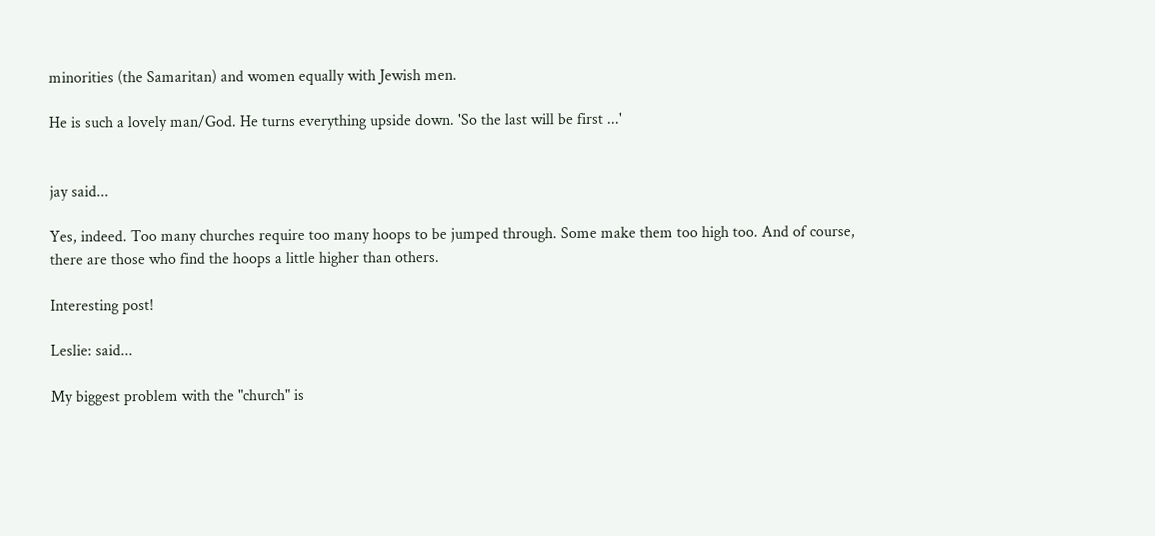minorities (the Samaritan) and women equally with Jewish men.

He is such a lovely man/God. He turns everything upside down. 'So the last will be first ...'


jay said...

Yes, indeed. Too many churches require too many hoops to be jumped through. Some make them too high too. And of course, there are those who find the hoops a little higher than others.

Interesting post!

Leslie: said...

My biggest problem with the "church" is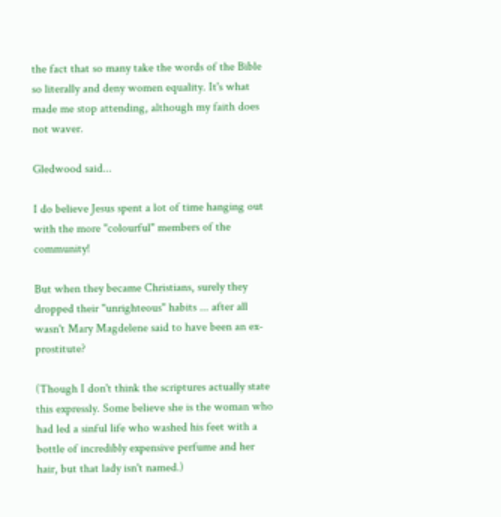the fact that so many take the words of the Bible so literally and deny women equality. It's what made me stop attending, although my faith does not waver.

Gledwood said...

I do believe Jesus spent a lot of time hanging out with the more "colourful" members of the community!

But when they became Christians, surely they dropped their "unrighteous" habits ... after all wasn't Mary Magdelene said to have been an ex-prostitute?

(Though I don't think the scriptures actually state this expressly. Some believe she is the woman who had led a sinful life who washed his feet with a bottle of incredibly expensive perfume and her hair, but that lady isn't named.)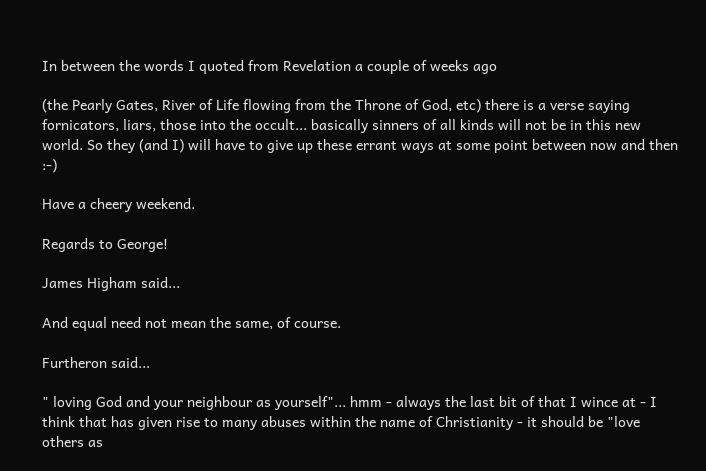In between the words I quoted from Revelation a couple of weeks ago

(the Pearly Gates, River of Life flowing from the Throne of God, etc) there is a verse saying fornicators, liars, those into the occult... basically sinners of all kinds will not be in this new world. So they (and I) will have to give up these errant ways at some point between now and then :-)

Have a cheery weekend.

Regards to George!

James Higham said...

And equal need not mean the same, of course.

Furtheron said...

" loving God and your neighbour as yourself"... hmm - always the last bit of that I wince at - I think that has given rise to many abuses within the name of Christianity - it should be "love others as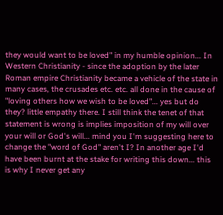they would want to be loved" in my humble opinion... In Western Christianity - since the adoption by the later Roman empire Christianity became a vehicle of the state in many cases, the crusades etc. etc. all done in the cause of "loving others how we wish to be loved"... yes but do they? little empathy there. I still think the tenet of that statement is wrong is implies imposition of my will over your will or God's will... mind you I'm suggesting here to change the "word of God" aren't I? In another age I'd have been burnt at the stake for writing this down... this is why I never get any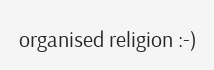organised religion :-)